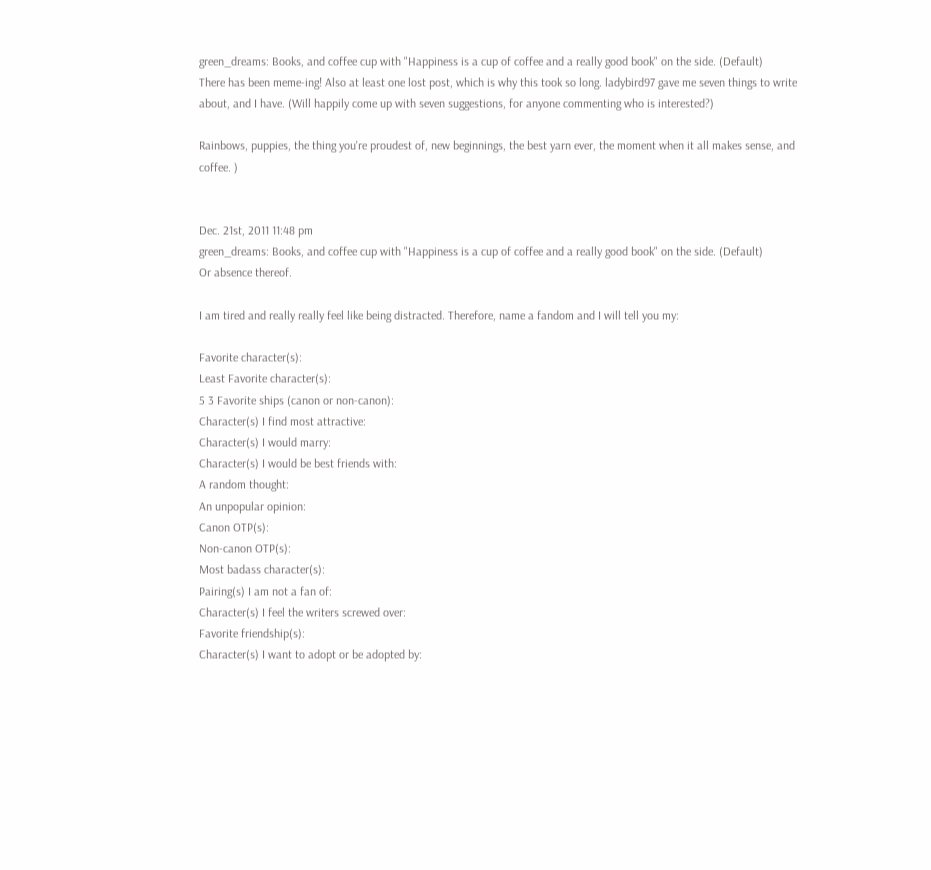green_dreams: Books, and coffee cup with "Happiness is a cup of coffee and a really good book" on the side. (Default)
There has been meme-ing! Also at least one lost post, which is why this took so long. ladybird97 gave me seven things to write about, and I have. (Will happily come up with seven suggestions, for anyone commenting who is interested?)

Rainbows, puppies, the thing you're proudest of, new beginnings, the best yarn ever, the moment when it all makes sense, and coffee. )


Dec. 21st, 2011 11:48 pm
green_dreams: Books, and coffee cup with "Happiness is a cup of coffee and a really good book" on the side. (Default)
Or absence thereof.

I am tired and really really feel like being distracted. Therefore, name a fandom and I will tell you my:

Favorite character(s):
Least Favorite character(s):
5 3 Favorite ships (canon or non-canon):
Character(s) I find most attractive:
Character(s) I would marry:
Character(s) I would be best friends with:
A random thought:
An unpopular opinion:
Canon OTP(s):
Non-canon OTP(s):
Most badass character(s):
Pairing(s) I am not a fan of:
Character(s) I feel the writers screwed over:
Favorite friendship(s):
Character(s) I want to adopt or be adopted by: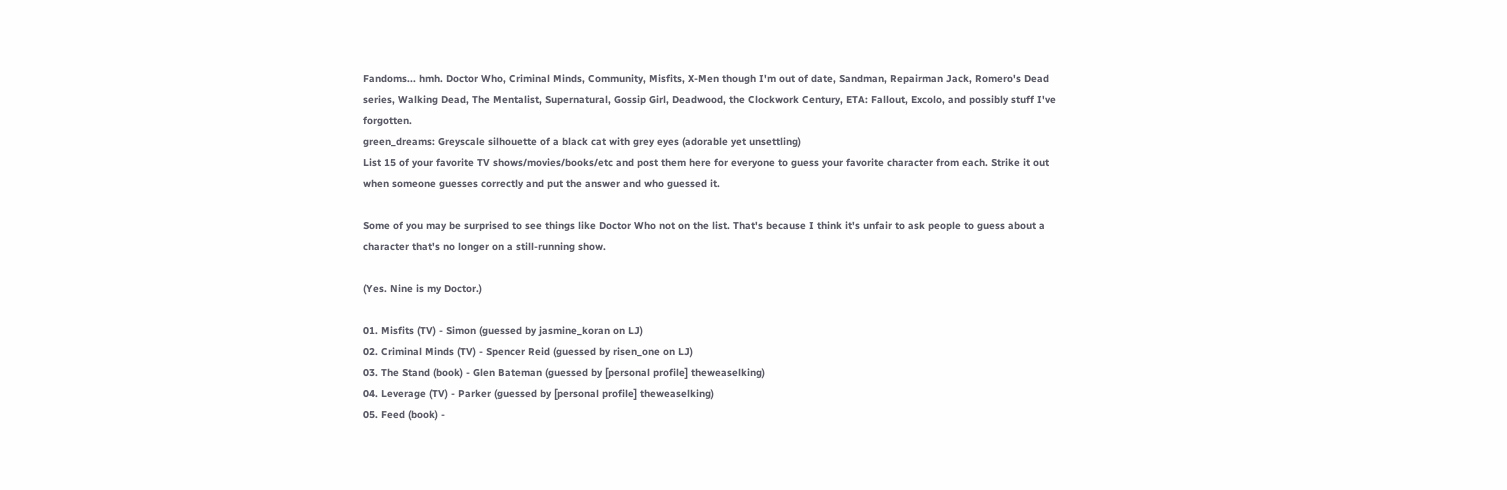Fandoms... hmh. Doctor Who, Criminal Minds, Community, Misfits, X-Men though I'm out of date, Sandman, Repairman Jack, Romero's Dead series, Walking Dead, The Mentalist, Supernatural, Gossip Girl, Deadwood, the Clockwork Century, ETA: Fallout, Excolo, and possibly stuff I've forgotten.
green_dreams: Greyscale silhouette of a black cat with grey eyes (adorable yet unsettling)
List 15 of your favorite TV shows/movies/books/etc and post them here for everyone to guess your favorite character from each. Strike it out when someone guesses correctly and put the answer and who guessed it.

Some of you may be surprised to see things like Doctor Who not on the list. That's because I think it's unfair to ask people to guess about a character that's no longer on a still-running show.

(Yes. Nine is my Doctor.)

01. Misfits (TV) - Simon (guessed by jasmine_koran on LJ)
02. Criminal Minds (TV) - Spencer Reid (guessed by risen_one on LJ)
03. The Stand (book) - Glen Bateman (guessed by [personal profile] theweaselking)
04. Leverage (TV) - Parker (guessed by [personal profile] theweaselking)
05. Feed (book) -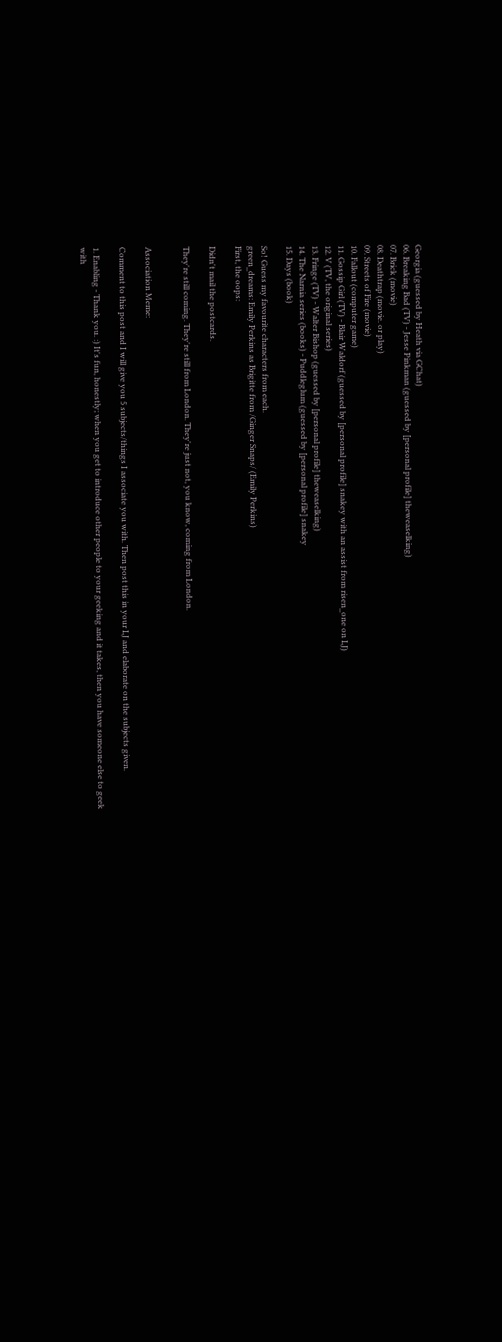Georgia (guessed by Heath via GChat)
06. Breaking Bad (TV) - Jesse Pinkman (guessed by [personal profile] theweaselking)
07. Brick (movie)
08. Deathtrap (movie. or play)
09. Streets of Fire (movie)
10. Fallout (computer game)
11. Gossip Girl (TV) - Blair Waldorf (guessed by [personal profile] snakey with an assist from risen_one on LJ)
12. V (TV, the original series)
13. Fringe (TV) - Walter Bishop (guessed by [personal profile] theweaselking)
14. The Narnia series (books) - Puddleglum (guessed by [personal profile] snakey
15. Days (book)

So! Guess my favourite characters from each.
green_dreams: Emily Perkins as Brigitte from /Ginger Snaps/ (Emily Perkins)
First, the oops:

Didn't mail the postcards.

They're still coming. They're still from London. They're just not, you know, coming from London.


Association Meme:

Comment to this post and I will give you 5 subjects/things I associate you with. Then post this in your LJ and elaborate on the subjects given.

1. Enabling - Thank you. :) It's fun, honestly; when you get to introduce other people to your geeking and it takes, then you have someone else to geek with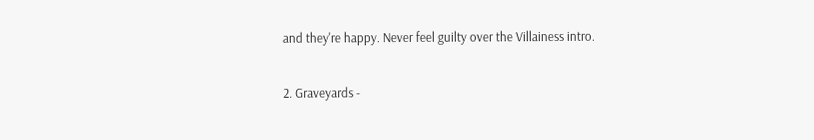and they're happy. Never feel guilty over the Villainess intro.

2. Graveyards -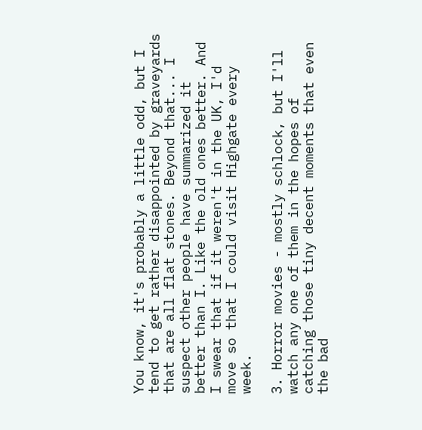You know, it's probably a little odd, but I tend to get rather disappointed by graveyards that are all flat stones. Beyond that... I suspect other people have summarized it better than I. Like the old ones better. And I swear that if it weren't in the UK, I'd move so that I could visit Highgate every week.

3. Horror movies - mostly schlock, but I'll watch any one of them in the hopes of catching those tiny decent moments that even the bad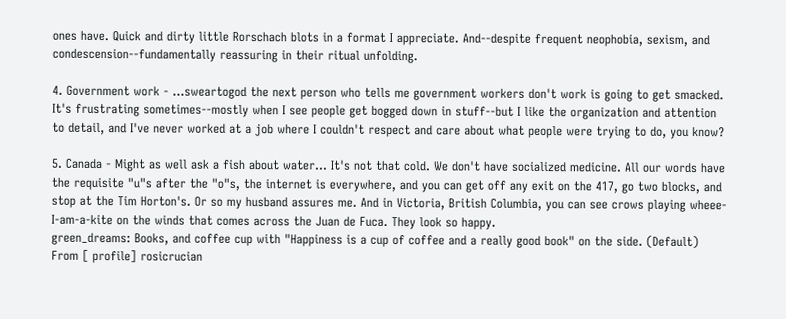ones have. Quick and dirty little Rorschach blots in a format I appreciate. And--despite frequent neophobia, sexism, and condescension--fundamentally reassuring in their ritual unfolding.

4. Government work - ...sweartogod the next person who tells me government workers don't work is going to get smacked. It's frustrating sometimes--mostly when I see people get bogged down in stuff--but I like the organization and attention to detail, and I've never worked at a job where I couldn't respect and care about what people were trying to do, you know?

5. Canada - Might as well ask a fish about water... It's not that cold. We don't have socialized medicine. All our words have the requisite "u"s after the "o"s, the internet is everywhere, and you can get off any exit on the 417, go two blocks, and stop at the Tim Horton's. Or so my husband assures me. And in Victoria, British Columbia, you can see crows playing wheee-I-am-a-kite on the winds that comes across the Juan de Fuca. They look so happy.
green_dreams: Books, and coffee cup with "Happiness is a cup of coffee and a really good book" on the side. (Default)
From [ profile] rosicrucian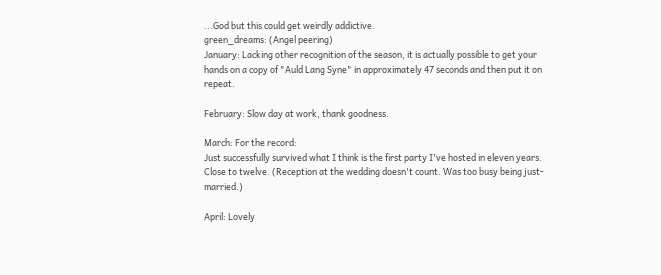...God but this could get weirdly addictive.
green_dreams: (Angel peering)
January: Lacking other recognition of the season, it is actually possible to get your hands on a copy of "Auld Lang Syne" in approximately 47 seconds and then put it on repeat.

February: Slow day at work, thank goodness.

March: For the record:
Just successfully survived what I think is the first party I've hosted in eleven years. Close to twelve. (Reception at the wedding doesn't count. Was too busy being just-married.)

April: Lovely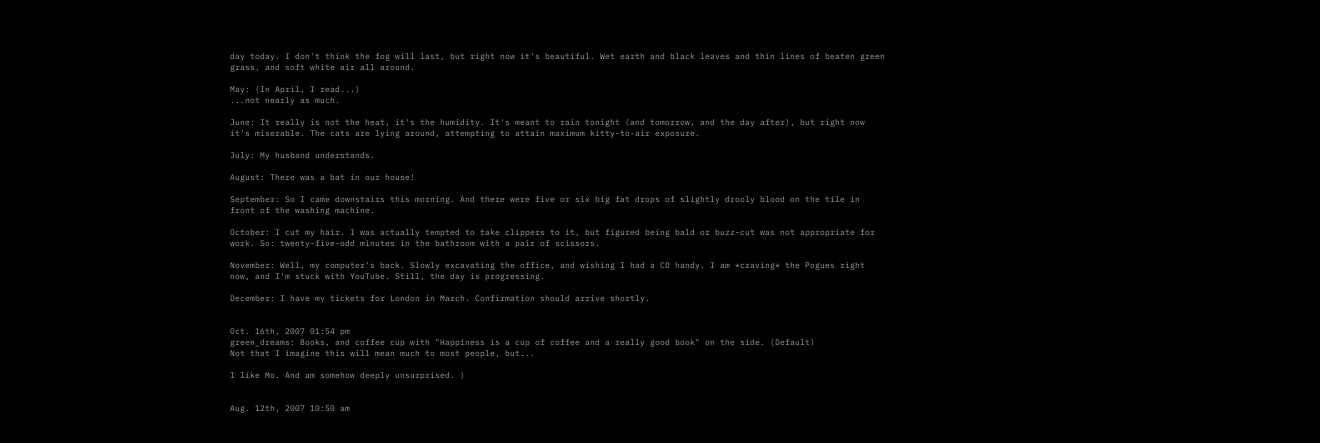day today. I don't think the fog will last, but right now it's beautiful. Wet earth and black leaves and thin lines of beaten green grass, and soft white air all around.

May: (In April, I read...)
...not nearly as much.

June: It really is not the heat, it's the humidity. It's meant to rain tonight (and tomorrow, and the day after), but right now it's miserable. The cats are lying around, attempting to attain maximum kitty-to-air exposure.

July: My husband understands.

August: There was a bat in our house!

September: So I came downstairs this morning. And there were five or six big fat drops of slightly drooly blood on the tile in front of the washing machine.

October: I cut my hair. I was actually tempted to take clippers to it, but figured being bald or buzz-cut was not appropriate for work. So: twenty-five-odd minutes in the bathroom with a pair of scissors.

November: Well, my computer's back. Slowly excavating the office, and wishing I had a CD handy. I am *craving* the Pogues right now, and I'm stuck with YouTube. Still, the day is progressing.

December: I have my tickets for London in March. Confirmation should arrive shortly.


Oct. 16th, 2007 01:54 pm
green_dreams: Books, and coffee cup with "Happiness is a cup of coffee and a really good book" on the side. (Default)
Not that I imagine this will mean much to most people, but...

I like Mo. And am somehow deeply unsurprised. )


Aug. 12th, 2007 10:50 am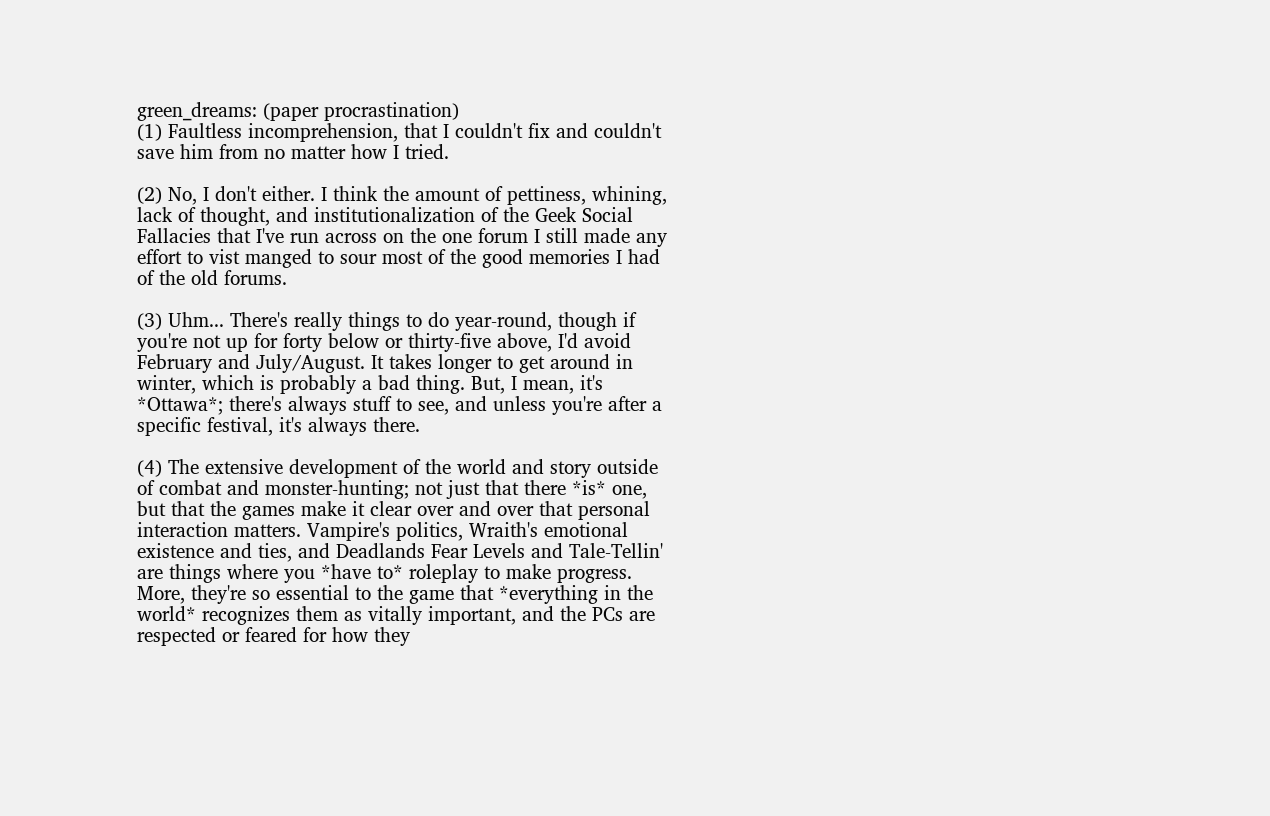green_dreams: (paper procrastination)
(1) Faultless incomprehension, that I couldn't fix and couldn't save him from no matter how I tried.

(2) No, I don't either. I think the amount of pettiness, whining, lack of thought, and institutionalization of the Geek Social Fallacies that I've run across on the one forum I still made any effort to vist manged to sour most of the good memories I had of the old forums.

(3) Uhm... There's really things to do year-round, though if you're not up for forty below or thirty-five above, I'd avoid February and July/August. It takes longer to get around in winter, which is probably a bad thing. But, I mean, it's *Ottawa*; there's always stuff to see, and unless you're after a specific festival, it's always there.

(4) The extensive development of the world and story outside of combat and monster-hunting; not just that there *is* one, but that the games make it clear over and over that personal interaction matters. Vampire's politics, Wraith's emotional existence and ties, and Deadlands Fear Levels and Tale-Tellin' are things where you *have to* roleplay to make progress. More, they're so essential to the game that *everything in the world* recognizes them as vitally important, and the PCs are respected or feared for how they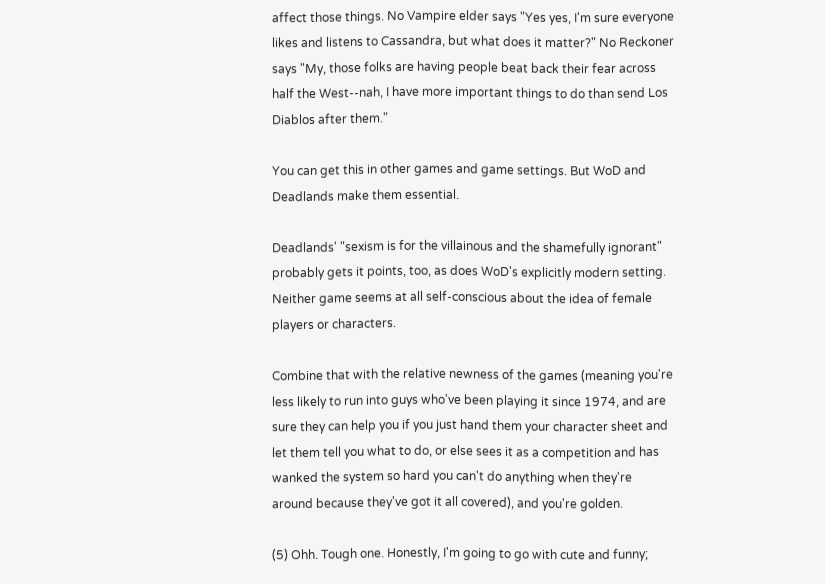affect those things. No Vampire elder says "Yes yes, I'm sure everyone likes and listens to Cassandra, but what does it matter?" No Reckoner says "My, those folks are having people beat back their fear across half the West--nah, I have more important things to do than send Los Diablos after them."

You can get this in other games and game settings. But WoD and Deadlands make them essential.

Deadlands' "sexism is for the villainous and the shamefully ignorant" probably gets it points, too, as does WoD's explicitly modern setting. Neither game seems at all self-conscious about the idea of female players or characters.

Combine that with the relative newness of the games (meaning you're less likely to run into guys who've been playing it since 1974, and are sure they can help you if you just hand them your character sheet and let them tell you what to do, or else sees it as a competition and has wanked the system so hard you can't do anything when they're around because they've got it all covered), and you're golden.

(5) Ohh. Tough one. Honestly, I'm going to go with cute and funny;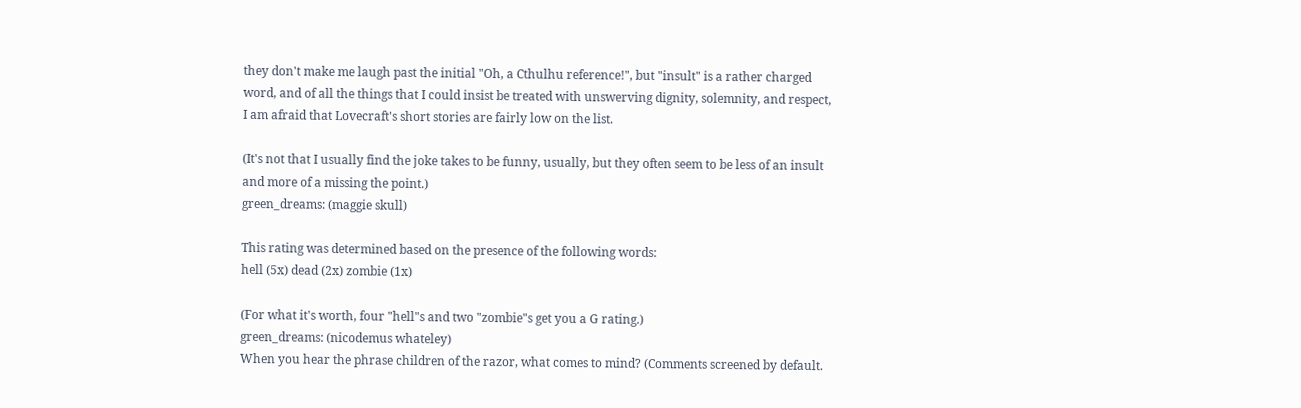they don't make me laugh past the initial "Oh, a Cthulhu reference!", but "insult" is a rather charged word, and of all the things that I could insist be treated with unswerving dignity, solemnity, and respect, I am afraid that Lovecraft's short stories are fairly low on the list.

(It's not that I usually find the joke takes to be funny, usually, but they often seem to be less of an insult and more of a missing the point.)
green_dreams: (maggie skull)

This rating was determined based on the presence of the following words:
hell (5x) dead (2x) zombie (1x)

(For what it's worth, four "hell"s and two "zombie"s get you a G rating.)
green_dreams: (nicodemus whateley)
When you hear the phrase children of the razor, what comes to mind? (Comments screened by default.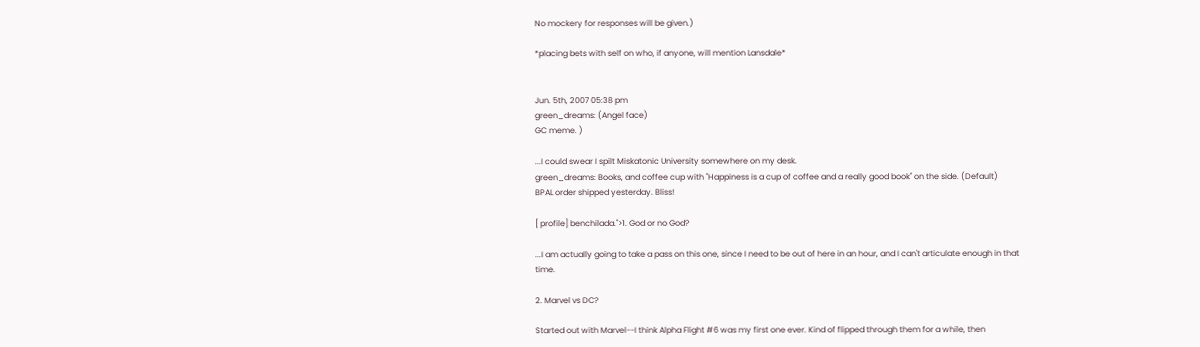No mockery for responses will be given.)

*placing bets with self on who, if anyone, will mention Lansdale*


Jun. 5th, 2007 05:38 pm
green_dreams: (Angel face)
GC meme. )

...I could swear I spilt Miskatonic University somewhere on my desk.
green_dreams: Books, and coffee cup with "Happiness is a cup of coffee and a really good book" on the side. (Default)
BPAL order shipped yesterday. Bliss!

[ profile] benchilada.">1. God or no God?

...I am actually going to take a pass on this one, since I need to be out of here in an hour, and I can't articulate enough in that time.

2. Marvel vs DC?

Started out with Marvel--I think Alpha Flight #6 was my first one ever. Kind of flipped through them for a while, then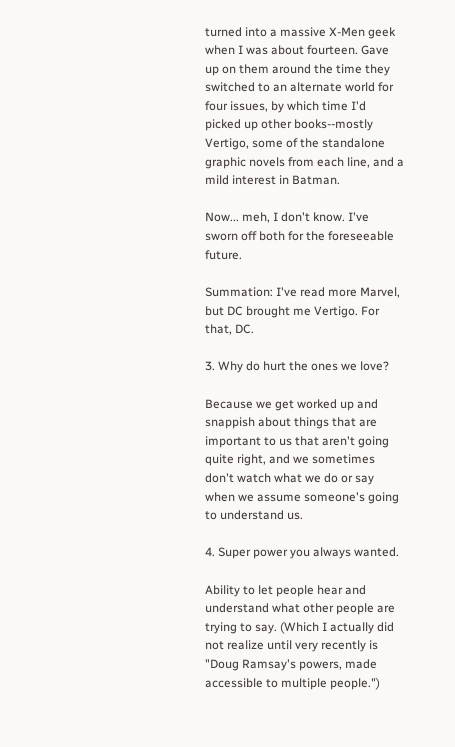turned into a massive X-Men geek when I was about fourteen. Gave up on them around the time they switched to an alternate world for four issues, by which time I'd picked up other books--mostly Vertigo, some of the standalone graphic novels from each line, and a mild interest in Batman.

Now... meh, I don't know. I've sworn off both for the foreseeable future.

Summation: I've read more Marvel, but DC brought me Vertigo. For that, DC.

3. Why do hurt the ones we love?

Because we get worked up and snappish about things that are important to us that aren't going quite right, and we sometimes don't watch what we do or say when we assume someone's going to understand us.

4. Super power you always wanted.

Ability to let people hear and understand what other people are trying to say. (Which I actually did not realize until very recently is "Doug Ramsay's powers, made accessible to multiple people.")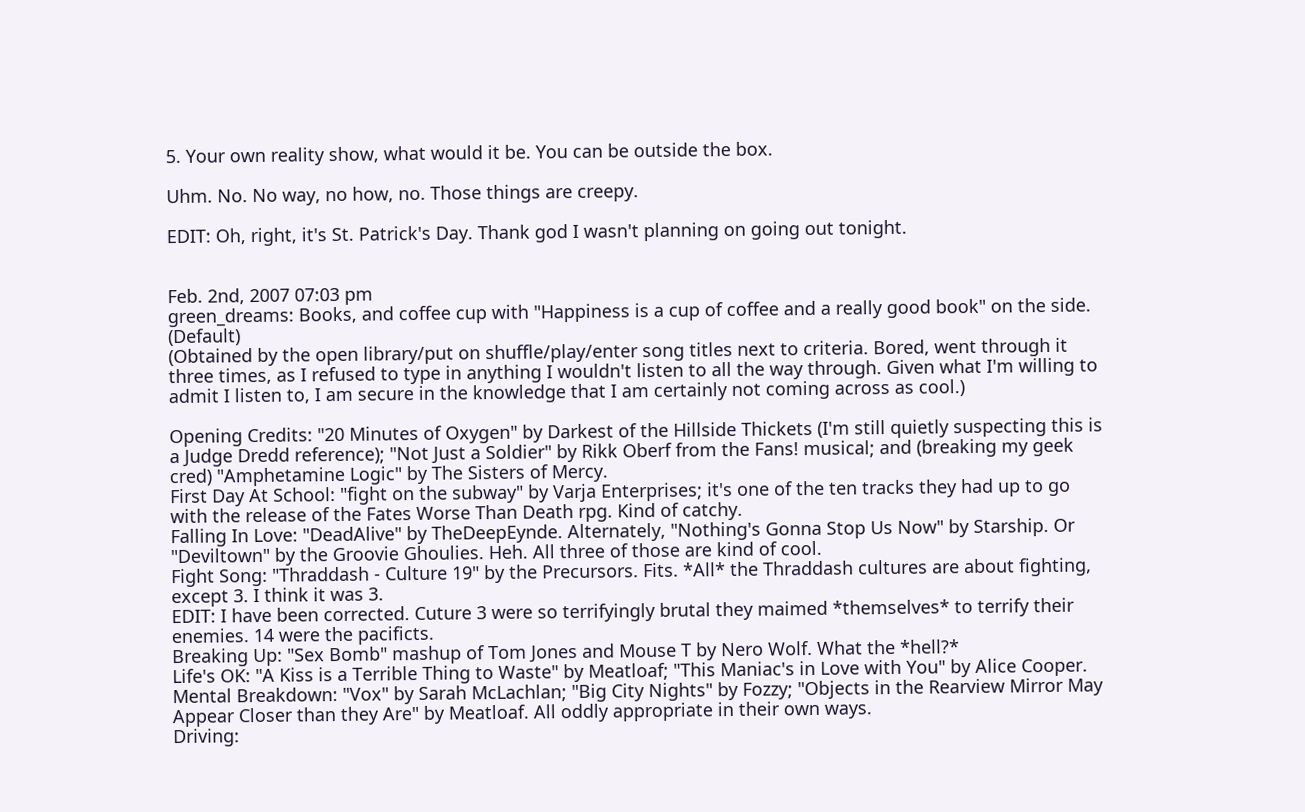5. Your own reality show, what would it be. You can be outside the box.

Uhm. No. No way, no how, no. Those things are creepy.

EDIT: Oh, right, it's St. Patrick's Day. Thank god I wasn't planning on going out tonight.


Feb. 2nd, 2007 07:03 pm
green_dreams: Books, and coffee cup with "Happiness is a cup of coffee and a really good book" on the side. (Default)
(Obtained by the open library/put on shuffle/play/enter song titles next to criteria. Bored, went through it three times, as I refused to type in anything I wouldn't listen to all the way through. Given what I'm willing to admit I listen to, I am secure in the knowledge that I am certainly not coming across as cool.)

Opening Credits: "20 Minutes of Oxygen" by Darkest of the Hillside Thickets (I'm still quietly suspecting this is a Judge Dredd reference); "Not Just a Soldier" by Rikk Oberf from the Fans! musical; and (breaking my geek cred) "Amphetamine Logic" by The Sisters of Mercy.
First Day At School: "fight on the subway" by Varja Enterprises; it's one of the ten tracks they had up to go with the release of the Fates Worse Than Death rpg. Kind of catchy.
Falling In Love: "DeadAlive" by TheDeepEynde. Alternately, "Nothing's Gonna Stop Us Now" by Starship. Or "Deviltown" by the Groovie Ghoulies. Heh. All three of those are kind of cool.
Fight Song: "Thraddash - Culture 19" by the Precursors. Fits. *All* the Thraddash cultures are about fighting, except 3. I think it was 3.
EDIT: I have been corrected. Cuture 3 were so terrifyingly brutal they maimed *themselves* to terrify their enemies. 14 were the pacificts.
Breaking Up: "Sex Bomb" mashup of Tom Jones and Mouse T by Nero Wolf. What the *hell?*
Life's OK: "A Kiss is a Terrible Thing to Waste" by Meatloaf; "This Maniac's in Love with You" by Alice Cooper.
Mental Breakdown: "Vox" by Sarah McLachlan; "Big City Nights" by Fozzy; "Objects in the Rearview Mirror May Appear Closer than they Are" by Meatloaf. All oddly appropriate in their own ways.
Driving: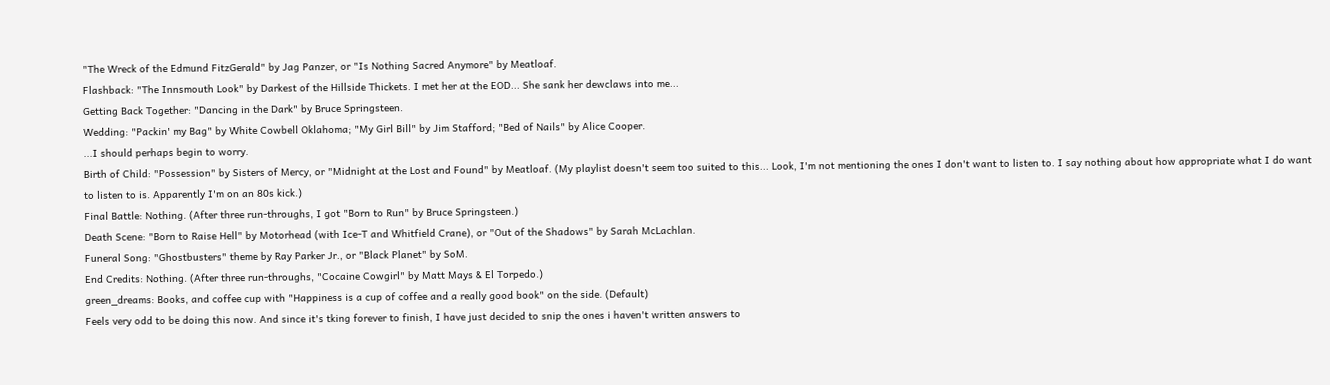"The Wreck of the Edmund FitzGerald" by Jag Panzer, or "Is Nothing Sacred Anymore" by Meatloaf.
Flashback: "The Innsmouth Look" by Darkest of the Hillside Thickets. I met her at the EOD... She sank her dewclaws into me...
Getting Back Together: "Dancing in the Dark" by Bruce Springsteen.
Wedding: "Packin' my Bag" by White Cowbell Oklahoma; "My Girl Bill" by Jim Stafford; "Bed of Nails" by Alice Cooper.
...I should perhaps begin to worry.
Birth of Child: "Possession" by Sisters of Mercy, or "Midnight at the Lost and Found" by Meatloaf. (My playlist doesn't seem too suited to this... Look, I'm not mentioning the ones I don't want to listen to. I say nothing about how appropriate what I do want to listen to is. Apparently I'm on an 80s kick.)
Final Battle: Nothing. (After three run-throughs, I got "Born to Run" by Bruce Springsteen.)
Death Scene: "Born to Raise Hell" by Motorhead (with Ice-T and Whitfield Crane), or "Out of the Shadows" by Sarah McLachlan.
Funeral Song: "Ghostbusters" theme by Ray Parker Jr., or "Black Planet" by SoM.
End Credits: Nothing. (After three run-throughs, "Cocaine Cowgirl" by Matt Mays & El Torpedo.)
green_dreams: Books, and coffee cup with "Happiness is a cup of coffee and a really good book" on the side. (Default)
Feels very odd to be doing this now. And since it's tking forever to finish, I have just decided to snip the ones i haven't written answers to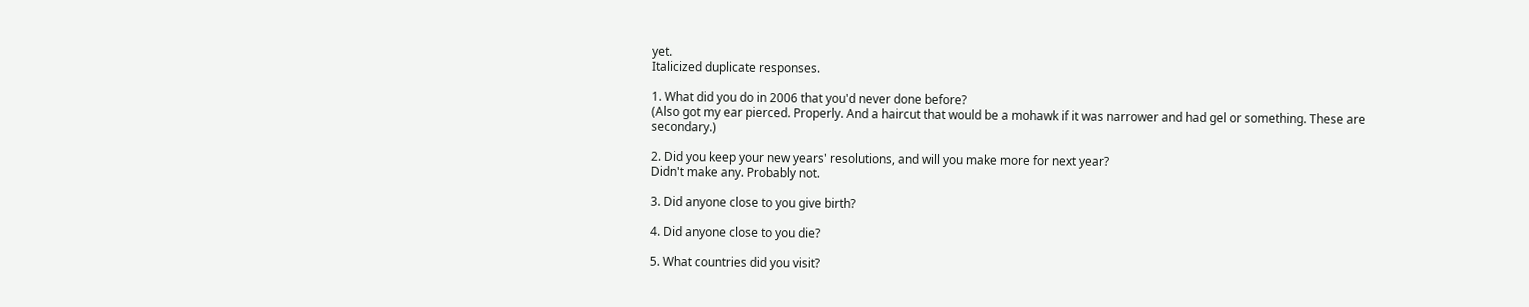yet.
Italicized duplicate responses.

1. What did you do in 2006 that you'd never done before?
(Also got my ear pierced. Properly. And a haircut that would be a mohawk if it was narrower and had gel or something. These are secondary.)

2. Did you keep your new years' resolutions, and will you make more for next year?
Didn't make any. Probably not.

3. Did anyone close to you give birth?

4. Did anyone close to you die?

5. What countries did you visit?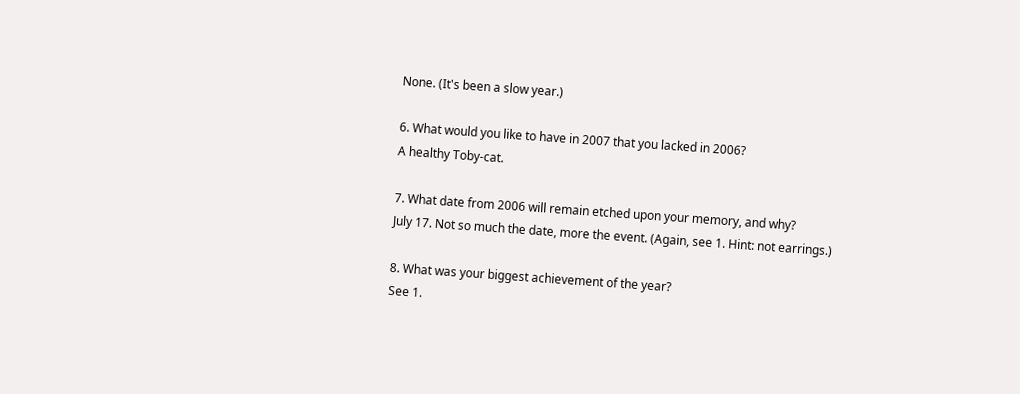None. (It's been a slow year.)

6. What would you like to have in 2007 that you lacked in 2006?
A healthy Toby-cat.

7. What date from 2006 will remain etched upon your memory, and why?
July 17. Not so much the date, more the event. (Again, see 1. Hint: not earrings.)

8. What was your biggest achievement of the year?
See 1.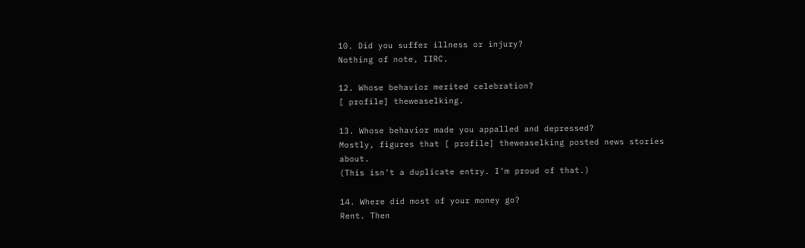10. Did you suffer illness or injury?
Nothing of note, IIRC.

12. Whose behavior merited celebration?
[ profile] theweaselking.

13. Whose behavior made you appalled and depressed?
Mostly, figures that [ profile] theweaselking posted news stories about.
(This isn't a duplicate entry. I'm proud of that.)

14. Where did most of your money go?
Rent. Then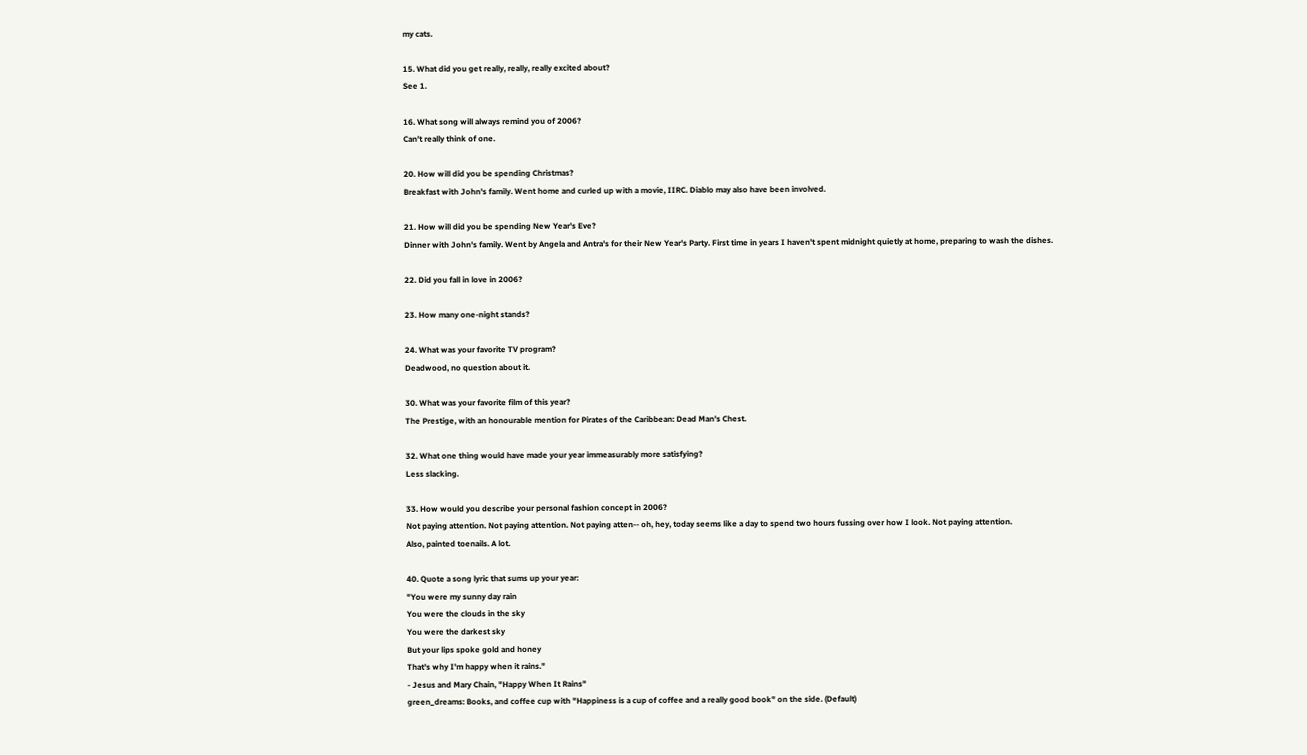my cats.

15. What did you get really, really, really excited about?
See 1.

16. What song will always remind you of 2006?
Can't really think of one.

20. How will did you be spending Christmas?
Breakfast with John's family. Went home and curled up with a movie, IIRC. Diablo may also have been involved.

21. How will did you be spending New Year's Eve?
Dinner with John's family. Went by Angela and Antra's for their New Year's Party. First time in years I haven't spent midnight quietly at home, preparing to wash the dishes.

22. Did you fall in love in 2006?

23. How many one-night stands?

24. What was your favorite TV program?
Deadwood, no question about it.

30. What was your favorite film of this year?
The Prestige, with an honourable mention for Pirates of the Caribbean: Dead Man's Chest.

32. What one thing would have made your year immeasurably more satisfying?
Less slacking.

33. How would you describe your personal fashion concept in 2006?
Not paying attention. Not paying attention. Not paying atten-- oh, hey, today seems like a day to spend two hours fussing over how I look. Not paying attention.
Also, painted toenails. A lot.

40. Quote a song lyric that sums up your year:
"You were my sunny day rain
You were the clouds in the sky
You were the darkest sky
But your lips spoke gold and honey
That's why I'm happy when it rains."
- Jesus and Mary Chain, "Happy When It Rains"
green_dreams: Books, and coffee cup with "Happiness is a cup of coffee and a really good book" on the side. (Default)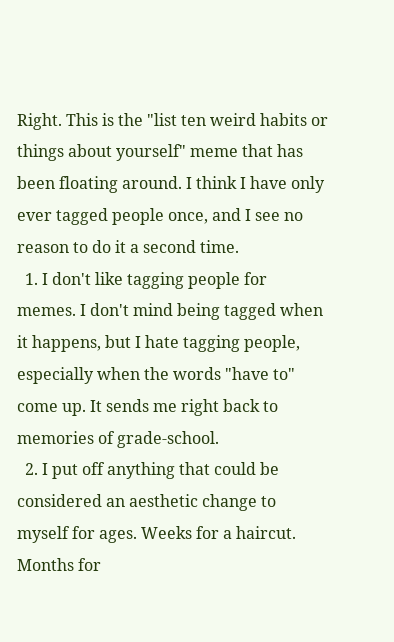Right. This is the "list ten weird habits or things about yourself" meme that has been floating around. I think I have only ever tagged people once, and I see no reason to do it a second time.
  1. I don't like tagging people for memes. I don't mind being tagged when it happens, but I hate tagging people, especially when the words "have to" come up. It sends me right back to memories of grade-school.
  2. I put off anything that could be considered an aesthetic change to myself for ages. Weeks for a haircut. Months for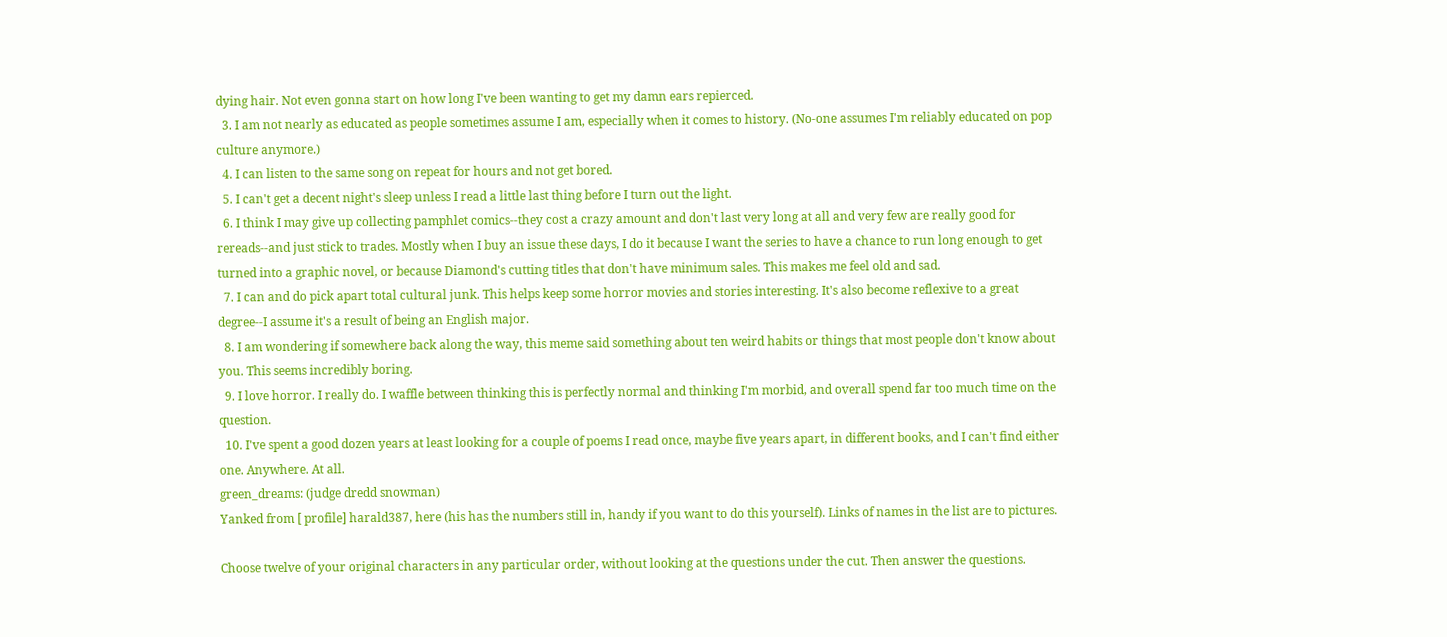dying hair. Not even gonna start on how long I've been wanting to get my damn ears repierced.
  3. I am not nearly as educated as people sometimes assume I am, especially when it comes to history. (No-one assumes I'm reliably educated on pop culture anymore.)
  4. I can listen to the same song on repeat for hours and not get bored.
  5. I can't get a decent night's sleep unless I read a little last thing before I turn out the light.
  6. I think I may give up collecting pamphlet comics--they cost a crazy amount and don't last very long at all and very few are really good for rereads--and just stick to trades. Mostly when I buy an issue these days, I do it because I want the series to have a chance to run long enough to get turned into a graphic novel, or because Diamond's cutting titles that don't have minimum sales. This makes me feel old and sad.
  7. I can and do pick apart total cultural junk. This helps keep some horror movies and stories interesting. It's also become reflexive to a great degree--I assume it's a result of being an English major.
  8. I am wondering if somewhere back along the way, this meme said something about ten weird habits or things that most people don't know about you. This seems incredibly boring.
  9. I love horror. I really do. I waffle between thinking this is perfectly normal and thinking I'm morbid, and overall spend far too much time on the question.
  10. I've spent a good dozen years at least looking for a couple of poems I read once, maybe five years apart, in different books, and I can't find either one. Anywhere. At all.
green_dreams: (judge dredd snowman)
Yanked from [ profile] harald387, here (his has the numbers still in, handy if you want to do this yourself). Links of names in the list are to pictures.

Choose twelve of your original characters in any particular order, without looking at the questions under the cut. Then answer the questions.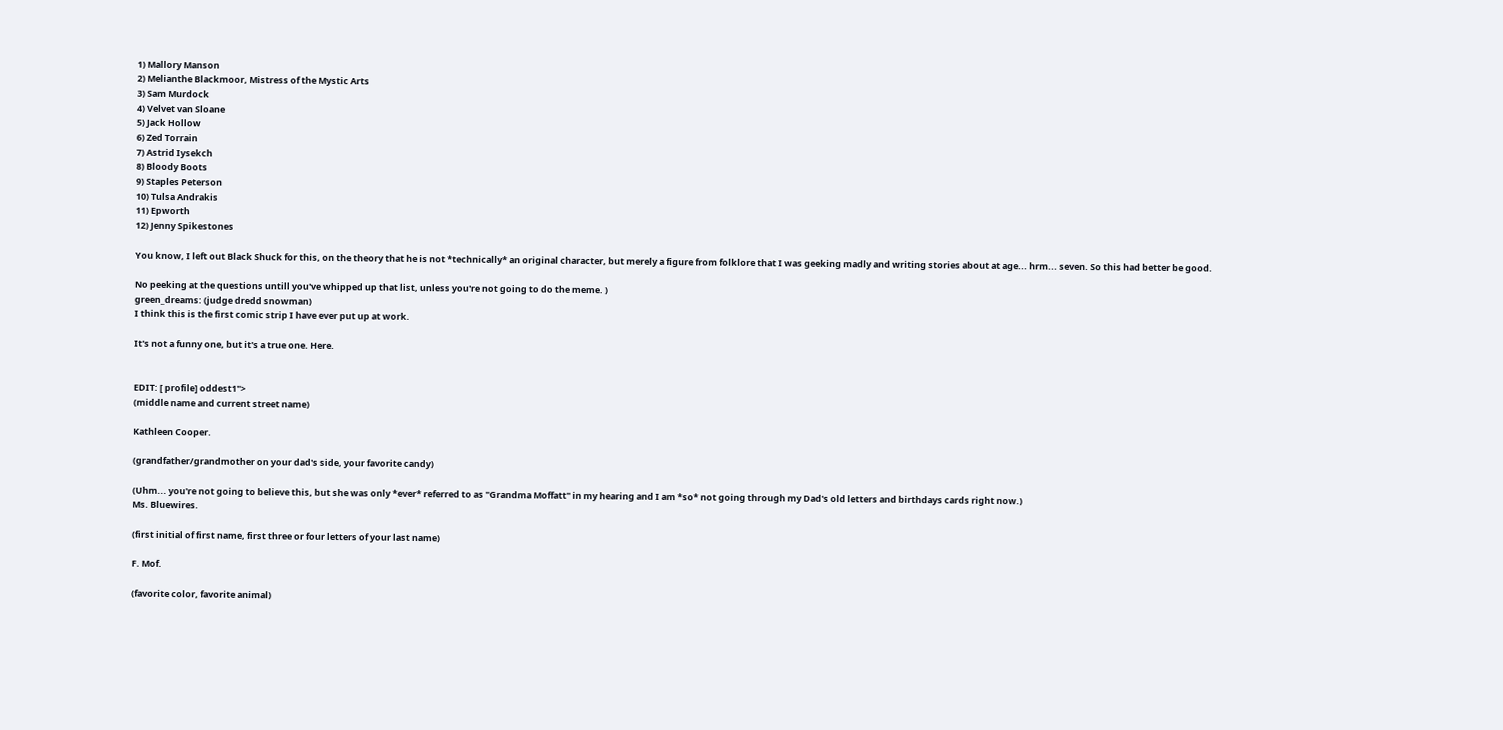1) Mallory Manson
2) Melianthe Blackmoor, Mistress of the Mystic Arts
3) Sam Murdock
4) Velvet van Sloane
5) Jack Hollow
6) Zed Torrain
7) Astrid Iysekch
8) Bloody Boots
9) Staples Peterson
10) Tulsa Andrakis
11) Epworth
12) Jenny Spikestones

You know, I left out Black Shuck for this, on the theory that he is not *technically* an original character, but merely a figure from folklore that I was geeking madly and writing stories about at age... hrm... seven. So this had better be good.

No peeking at the questions untill you've whipped up that list, unless you're not going to do the meme. )
green_dreams: (judge dredd snowman)
I think this is the first comic strip I have ever put up at work.

It's not a funny one, but it's a true one. Here.


EDIT: [ profile] oddest1">
(middle name and current street name)

Kathleen Cooper.

(grandfather/grandmother on your dad's side, your favorite candy)

(Uhm... you're not going to believe this, but she was only *ever* referred to as "Grandma Moffatt" in my hearing and I am *so* not going through my Dad's old letters and birthdays cards right now.)
Ms. Bluewires.

(first initial of first name, first three or four letters of your last name)

F. Mof.

(favorite color, favorite animal)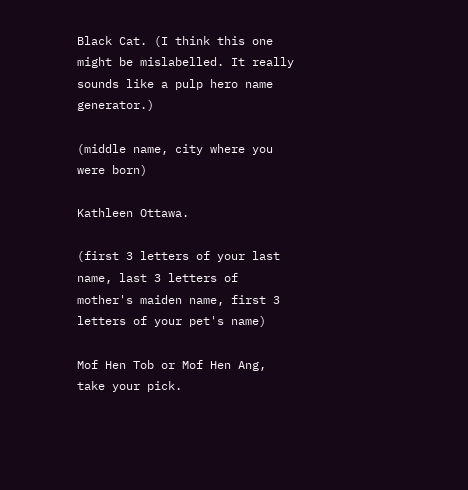Black Cat. (I think this one might be mislabelled. It really sounds like a pulp hero name generator.)

(middle name, city where you were born)

Kathleen Ottawa.

(first 3 letters of your last name, last 3 letters of mother's maiden name, first 3 letters of your pet's name)

Mof Hen Tob or Mof Hen Ang, take your pick.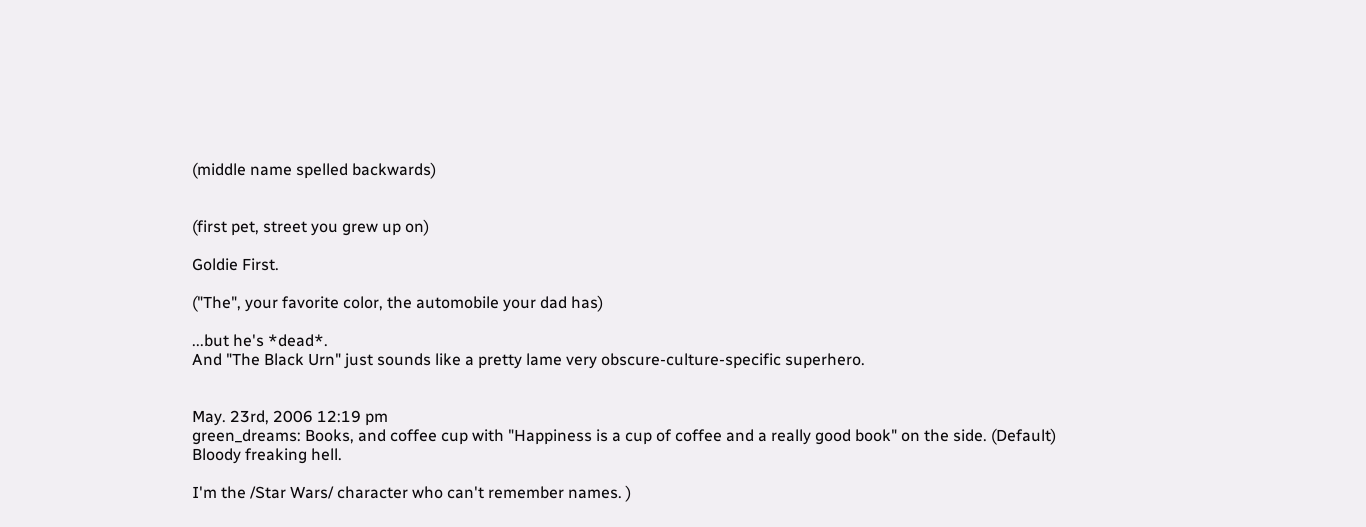(middle name spelled backwards)


(first pet, street you grew up on)

Goldie First.

("The", your favorite color, the automobile your dad has)

...but he's *dead*.
And "The Black Urn" just sounds like a pretty lame very obscure-culture-specific superhero.


May. 23rd, 2006 12:19 pm
green_dreams: Books, and coffee cup with "Happiness is a cup of coffee and a really good book" on the side. (Default)
Bloody freaking hell.

I'm the /Star Wars/ character who can't remember names. )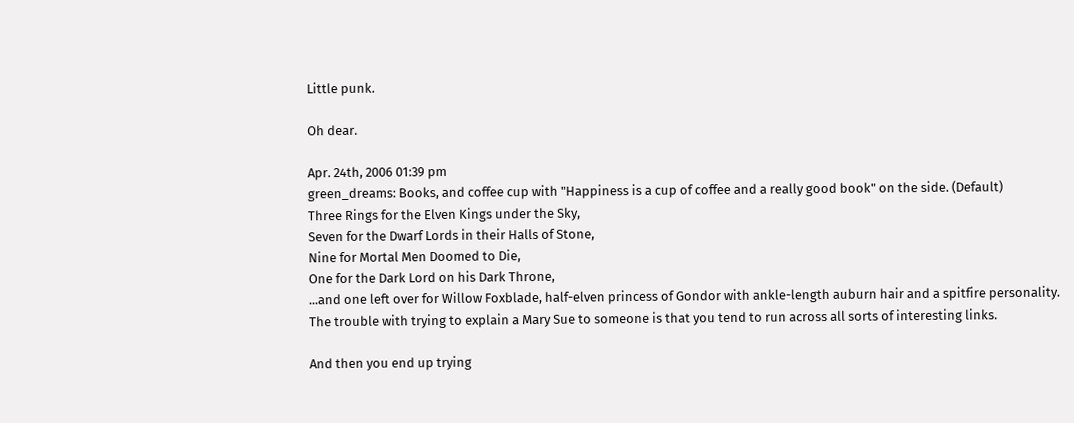Little punk.

Oh dear.

Apr. 24th, 2006 01:39 pm
green_dreams: Books, and coffee cup with "Happiness is a cup of coffee and a really good book" on the side. (Default)
Three Rings for the Elven Kings under the Sky,
Seven for the Dwarf Lords in their Halls of Stone,
Nine for Mortal Men Doomed to Die,
One for the Dark Lord on his Dark Throne,
...and one left over for Willow Foxblade, half-elven princess of Gondor with ankle-length auburn hair and a spitfire personality.
The trouble with trying to explain a Mary Sue to someone is that you tend to run across all sorts of interesting links.

And then you end up trying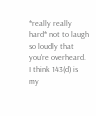*really really hard* not to laugh so loudly that you're overheard. I think 143(d) is my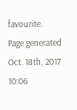favourite.
Page generated Oct. 18th, 2017 10:06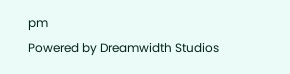pm
Powered by Dreamwidth Studios